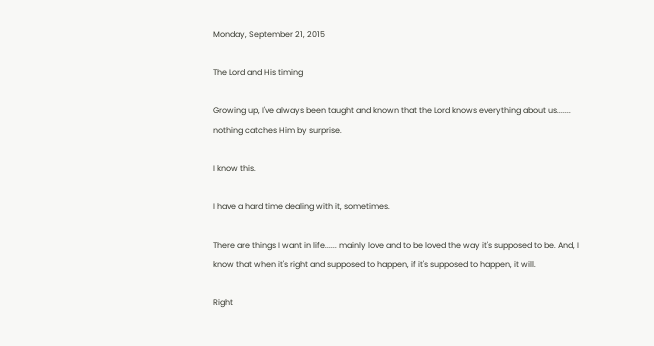Monday, September 21, 2015

The Lord and His timing

Growing up, I've always been taught and known that the Lord knows everything about us....... nothing catches Him by surprise.

I know this.

I have a hard time dealing with it, sometimes.

There are things I want in life...... mainly love and to be loved the way it's supposed to be. And, I know that when it's right and supposed to happen, if it's supposed to happen, it will.

Right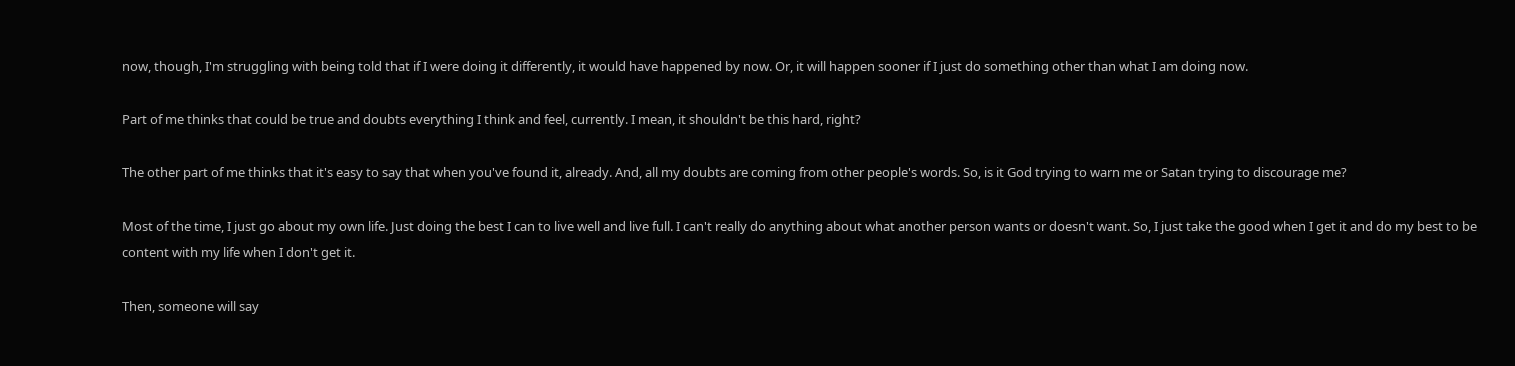now, though, I'm struggling with being told that if I were doing it differently, it would have happened by now. Or, it will happen sooner if I just do something other than what I am doing now.

Part of me thinks that could be true and doubts everything I think and feel, currently. I mean, it shouldn't be this hard, right?

The other part of me thinks that it's easy to say that when you've found it, already. And, all my doubts are coming from other people's words. So, is it God trying to warn me or Satan trying to discourage me?

Most of the time, I just go about my own life. Just doing the best I can to live well and live full. I can't really do anything about what another person wants or doesn't want. So, I just take the good when I get it and do my best to be content with my life when I don't get it.

Then, someone will say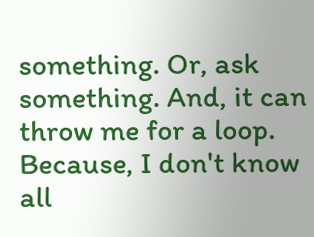something. Or, ask something. And, it can throw me for a loop. Because, I don't know all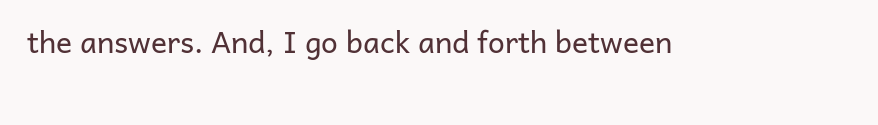the answers. And, I go back and forth between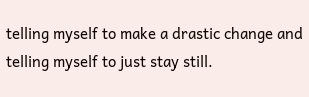telling myself to make a drastic change and telling myself to just stay still.